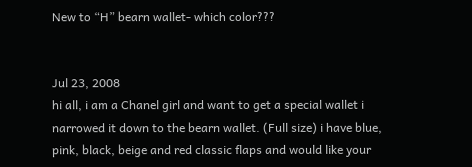New to “H” bearn wallet- which color???


Jul 23, 2008
hi all, i am a Chanel girl and want to get a special wallet i narrowed it down to the bearn wallet. (Full size) i have blue, pink, black, beige and red classic flaps and would like your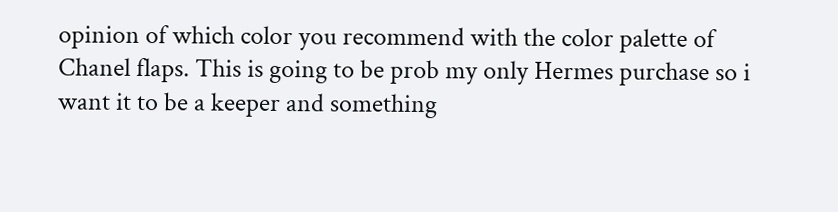opinion of which color you recommend with the color palette of Chanel flaps. This is going to be prob my only Hermes purchase so i want it to be a keeper and something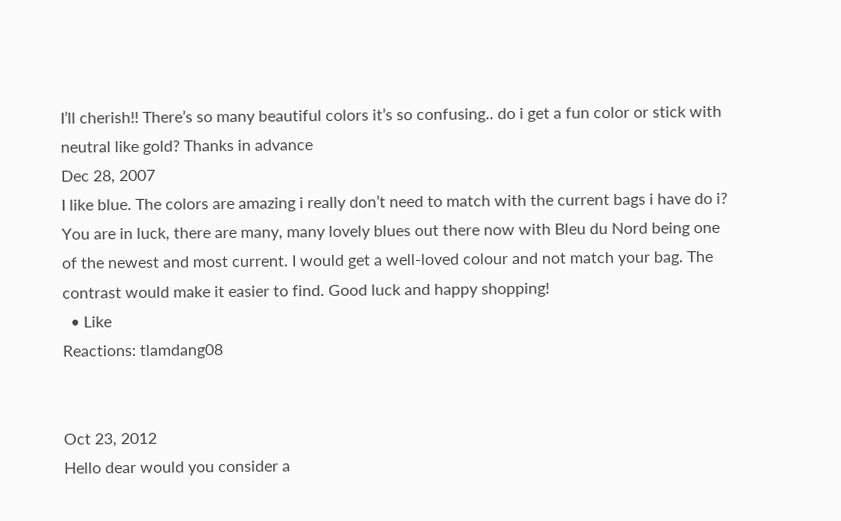I’ll cherish!! There’s so many beautiful colors it’s so confusing.. do i get a fun color or stick with neutral like gold? Thanks in advance
Dec 28, 2007
I like blue. The colors are amazing i really don’t need to match with the current bags i have do i?
You are in luck, there are many, many lovely blues out there now with Bleu du Nord being one of the newest and most current. I would get a well-loved colour and not match your bag. The contrast would make it easier to find. Good luck and happy shopping!
  • Like
Reactions: tlamdang08


Oct 23, 2012
Hello dear would you consider a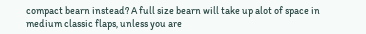compact bearn instead? A full size bearn will take up alot of space in medium classic flaps, unless you are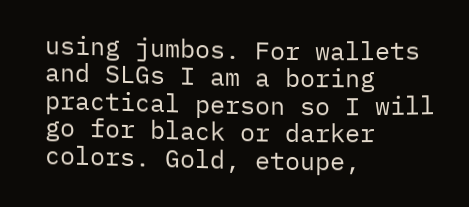using jumbos. For wallets and SLGs I am a boring practical person so I will go for black or darker colors. Gold, etoupe,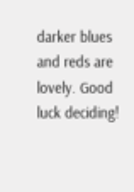darker blues and reds are lovely. Good luck deciding!